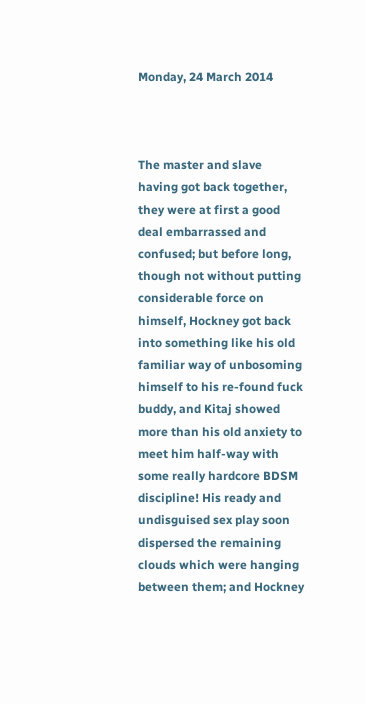Monday, 24 March 2014



The master and slave having got back together, they were at first a good deal embarrassed and confused; but before long, though not without putting considerable force on himself, Hockney got back into something like his old familiar way of unbosoming himself to his re-found fuck buddy, and Kitaj showed more than his old anxiety to meet him half-way with some really hardcore BDSM discipline! His ready and undisguised sex play soon dispersed the remaining clouds which were hanging between them; and Hockney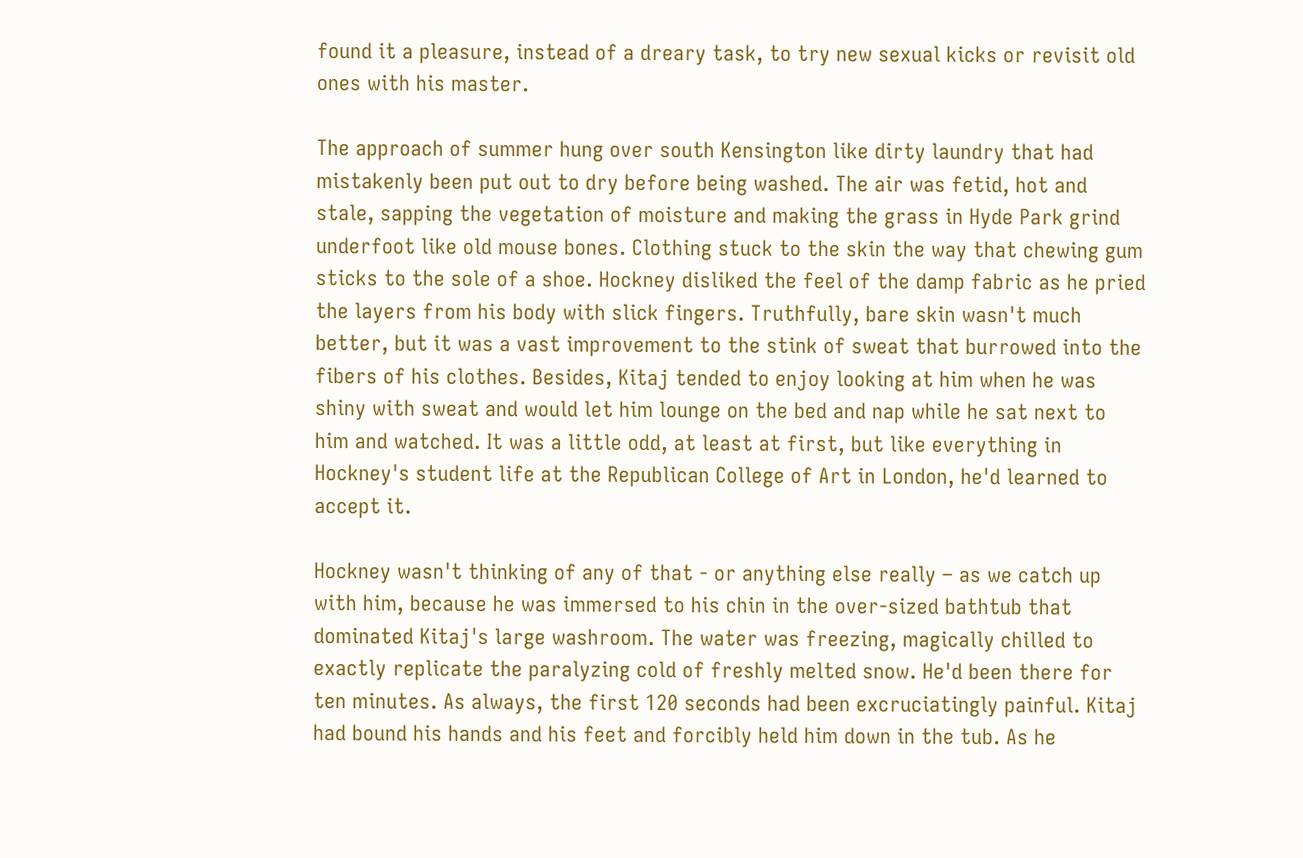found it a pleasure, instead of a dreary task, to try new sexual kicks or revisit old ones with his master.

The approach of summer hung over south Kensington like dirty laundry that had mistakenly been put out to dry before being washed. The air was fetid, hot and stale, sapping the vegetation of moisture and making the grass in Hyde Park grind underfoot like old mouse bones. Clothing stuck to the skin the way that chewing gum sticks to the sole of a shoe. Hockney disliked the feel of the damp fabric as he pried the layers from his body with slick fingers. Truthfully, bare skin wasn't much better, but it was a vast improvement to the stink of sweat that burrowed into the fibers of his clothes. Besides, Kitaj tended to enjoy looking at him when he was shiny with sweat and would let him lounge on the bed and nap while he sat next to him and watched. It was a little odd, at least at first, but like everything in Hockney's student life at the Republican College of Art in London, he'd learned to accept it.

Hockney wasn't thinking of any of that - or anything else really – as we catch up with him, because he was immersed to his chin in the over-sized bathtub that dominated Kitaj's large washroom. The water was freezing, magically chilled to exactly replicate the paralyzing cold of freshly melted snow. He'd been there for ten minutes. As always, the first 120 seconds had been excruciatingly painful. Kitaj had bound his hands and his feet and forcibly held him down in the tub. As he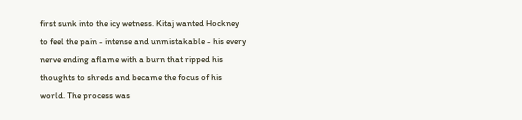first sunk into the icy wetness. Kitaj wanted Hockney to feel the pain - intense and unmistakable - his every nerve ending aflame with a burn that ripped his thoughts to shreds and became the focus of his world. The process was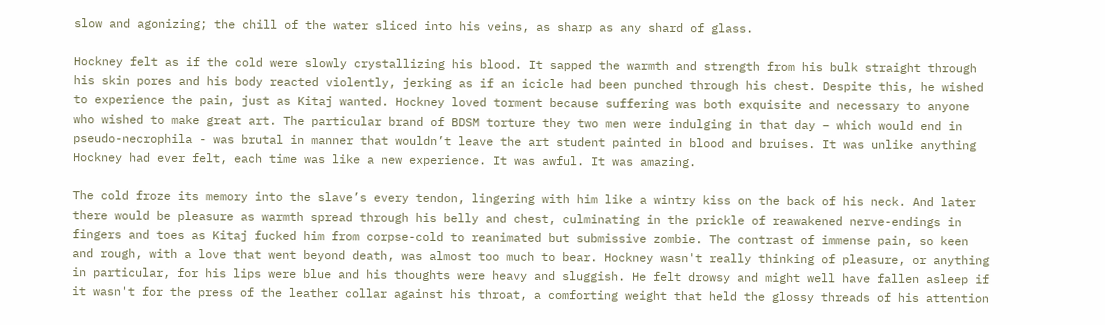slow and agonizing; the chill of the water sliced into his veins, as sharp as any shard of glass.

Hockney felt as if the cold were slowly crystallizing his blood. It sapped the warmth and strength from his bulk straight through his skin pores and his body reacted violently, jerking as if an icicle had been punched through his chest. Despite this, he wished to experience the pain, just as Kitaj wanted. Hockney loved torment because suffering was both exquisite and necessary to anyone who wished to make great art. The particular brand of BDSM torture they two men were indulging in that day – which would end in pseudo-necrophila - was brutal in manner that wouldn’t leave the art student painted in blood and bruises. It was unlike anything Hockney had ever felt, each time was like a new experience. It was awful. It was amazing.

The cold froze its memory into the slave’s every tendon, lingering with him like a wintry kiss on the back of his neck. And later there would be pleasure as warmth spread through his belly and chest, culminating in the prickle of reawakened nerve-endings in fingers and toes as Kitaj fucked him from corpse-cold to reanimated but submissive zombie. The contrast of immense pain, so keen and rough, with a love that went beyond death, was almost too much to bear. Hockney wasn't really thinking of pleasure, or anything in particular, for his lips were blue and his thoughts were heavy and sluggish. He felt drowsy and might well have fallen asleep if it wasn't for the press of the leather collar against his throat, a comforting weight that held the glossy threads of his attention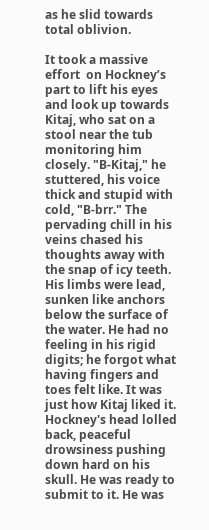as he slid towards total oblivion.

It took a massive effort  on Hockney’s part to lift his eyes and look up towards Kitaj, who sat on a stool near the tub monitoring him closely. "B-Kitaj," he stuttered, his voice thick and stupid with cold, "B-brr." The pervading chill in his veins chased his thoughts away with the snap of icy teeth. His limbs were lead, sunken like anchors below the surface of the water. He had no feeling in his rigid digits; he forgot what having fingers and toes felt like. It was just how Kitaj liked it. Hockney's head lolled back, peaceful drowsiness pushing down hard on his skull. He was ready to submit to it. He was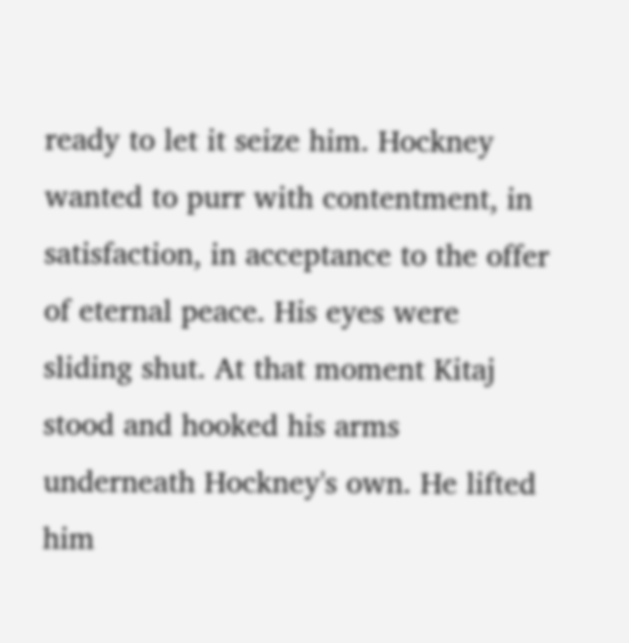ready to let it seize him. Hockney wanted to purr with contentment, in satisfaction, in acceptance to the offer of eternal peace. His eyes were sliding shut. At that moment Kitaj stood and hooked his arms underneath Hockney's own. He lifted him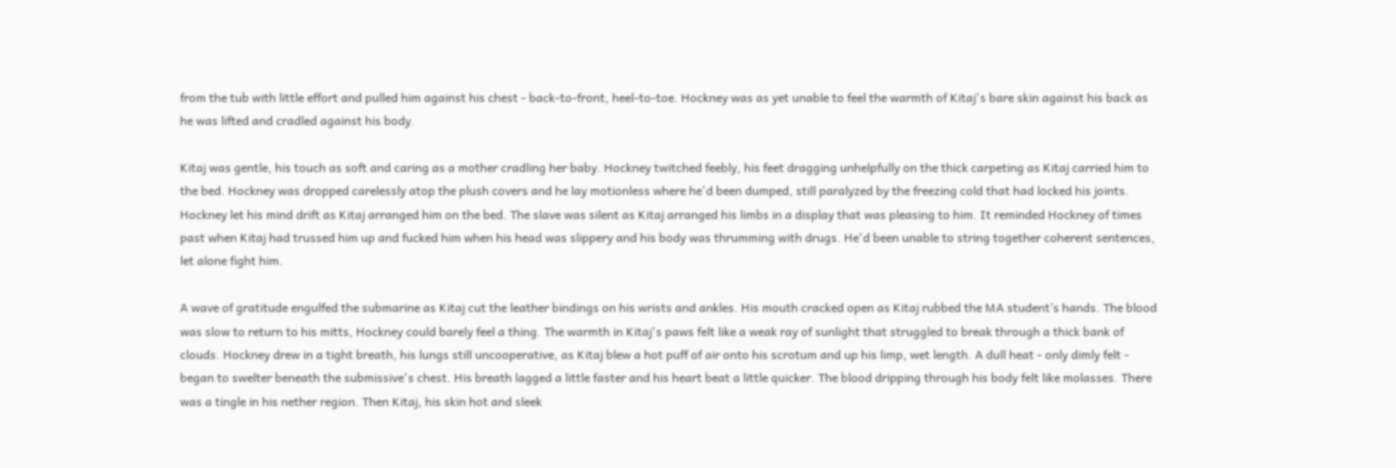from the tub with little effort and pulled him against his chest - back-to-front, heel-to-toe. Hockney was as yet unable to feel the warmth of Kitaj's bare skin against his back as he was lifted and cradled against his body.

Kitaj was gentle, his touch as soft and caring as a mother cradling her baby. Hockney twitched feebly, his feet dragging unhelpfully on the thick carpeting as Kitaj carried him to the bed. Hockney was dropped carelessly atop the plush covers and he lay motionless where he'd been dumped, still paralyzed by the freezing cold that had locked his joints. Hockney let his mind drift as Kitaj arranged him on the bed. The slave was silent as Kitaj arranged his limbs in a display that was pleasing to him. It reminded Hockney of times past when Kitaj had trussed him up and fucked him when his head was slippery and his body was thrumming with drugs. He'd been unable to string together coherent sentences, let alone fight him.

A wave of gratitude engulfed the submarine as Kitaj cut the leather bindings on his wrists and ankles. His mouth cracked open as Kitaj rubbed the MA student’s hands. The blood was slow to return to his mitts, Hockney could barely feel a thing. The warmth in Kitaj's paws felt like a weak ray of sunlight that struggled to break through a thick bank of clouds. Hockney drew in a tight breath, his lungs still uncooperative, as Kitaj blew a hot puff of air onto his scrotum and up his limp, wet length. A dull heat - only dimly felt - began to swelter beneath the submissive's chest. His breath lagged a little faster and his heart beat a little quicker. The blood dripping through his body felt like molasses. There was a tingle in his nether region. Then Kitaj, his skin hot and sleek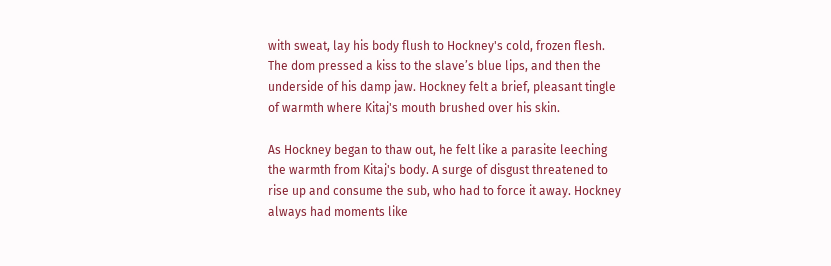with sweat, lay his body flush to Hockney's cold, frozen flesh. The dom pressed a kiss to the slave’s blue lips, and then the underside of his damp jaw. Hockney felt a brief, pleasant tingle of warmth where Kitaj's mouth brushed over his skin.

As Hockney began to thaw out, he felt like a parasite leeching the warmth from Kitaj's body. A surge of disgust threatened to rise up and consume the sub, who had to force it away. Hockney always had moments like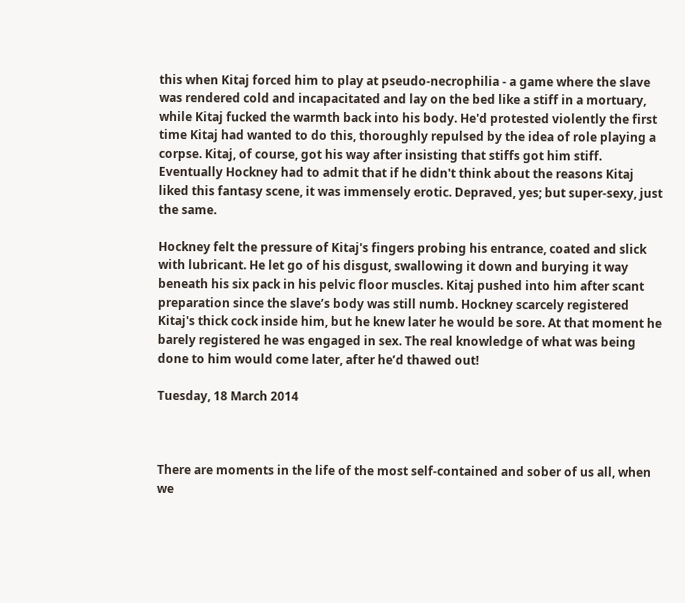this when Kitaj forced him to play at pseudo-necrophilia - a game where the slave was rendered cold and incapacitated and lay on the bed like a stiff in a mortuary, while Kitaj fucked the warmth back into his body. He'd protested violently the first time Kitaj had wanted to do this, thoroughly repulsed by the idea of role playing a corpse. Kitaj, of course, got his way after insisting that stiffs got him stiff. Eventually Hockney had to admit that if he didn't think about the reasons Kitaj liked this fantasy scene, it was immensely erotic. Depraved, yes; but super-sexy, just the same.

Hockney felt the pressure of Kitaj's fingers probing his entrance, coated and slick with lubricant. He let go of his disgust, swallowing it down and burying it way beneath his six pack in his pelvic floor muscles. Kitaj pushed into him after scant preparation since the slave’s body was still numb. Hockney scarcely registered Kitaj's thick cock inside him, but he knew later he would be sore. At that moment he barely registered he was engaged in sex. The real knowledge of what was being done to him would come later, after he’d thawed out!

Tuesday, 18 March 2014



There are moments in the life of the most self-contained and sober of us all, when we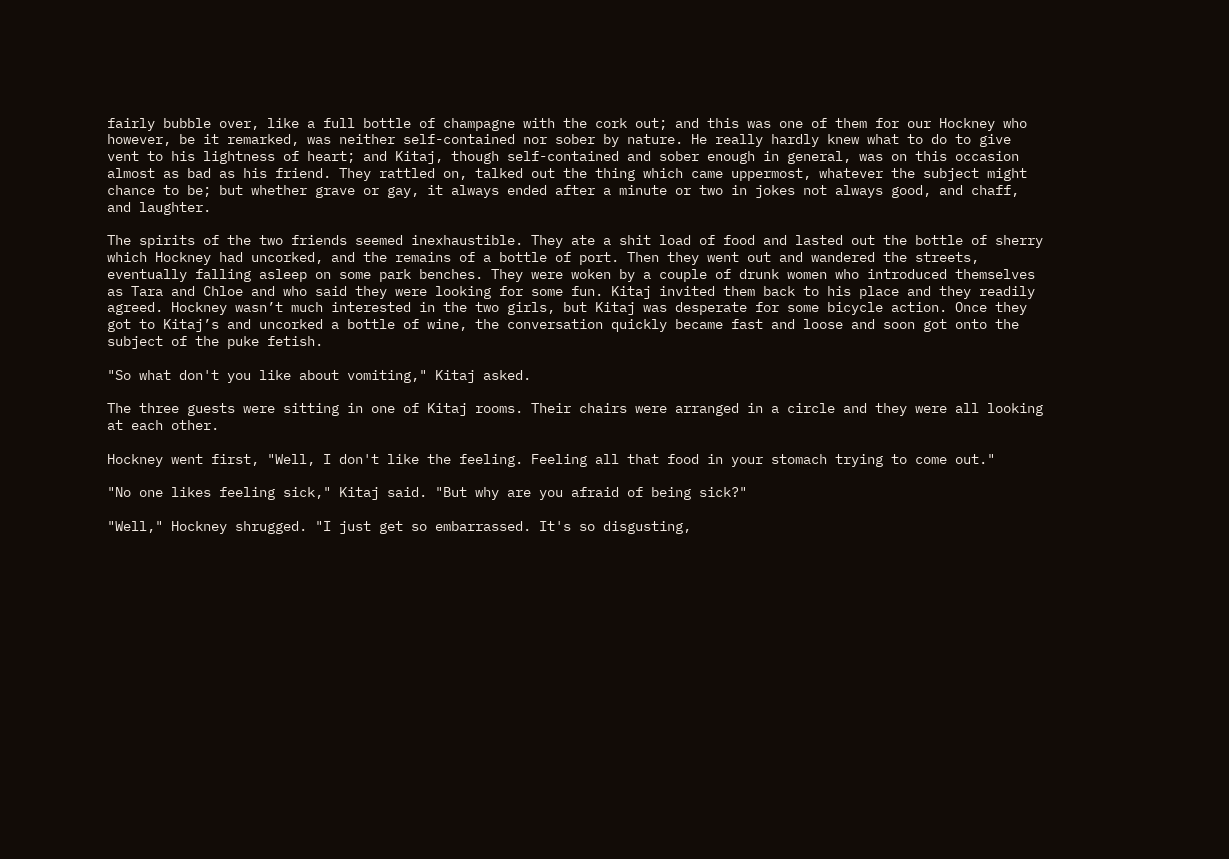fairly bubble over, like a full bottle of champagne with the cork out; and this was one of them for our Hockney who however, be it remarked, was neither self-contained nor sober by nature. He really hardly knew what to do to give vent to his lightness of heart; and Kitaj, though self-contained and sober enough in general, was on this occasion almost as bad as his friend. They rattled on, talked out the thing which came uppermost, whatever the subject might chance to be; but whether grave or gay, it always ended after a minute or two in jokes not always good, and chaff, and laughter.

The spirits of the two friends seemed inexhaustible. They ate a shit load of food and lasted out the bottle of sherry which Hockney had uncorked, and the remains of a bottle of port. Then they went out and wandered the streets, eventually falling asleep on some park benches. They were woken by a couple of drunk women who introduced themselves as Tara and Chloe and who said they were looking for some fun. Kitaj invited them back to his place and they readily agreed. Hockney wasn’t much interested in the two girls, but Kitaj was desperate for some bicycle action. Once they got to Kitaj’s and uncorked a bottle of wine, the conversation quickly became fast and loose and soon got onto the subject of the puke fetish.

"So what don't you like about vomiting," Kitaj asked.

The three guests were sitting in one of Kitaj rooms. Their chairs were arranged in a circle and they were all looking at each other.

Hockney went first, "Well, I don't like the feeling. Feeling all that food in your stomach trying to come out."

"No one likes feeling sick," Kitaj said. "But why are you afraid of being sick?"

"Well," Hockney shrugged. "I just get so embarrassed. It's so disgusting,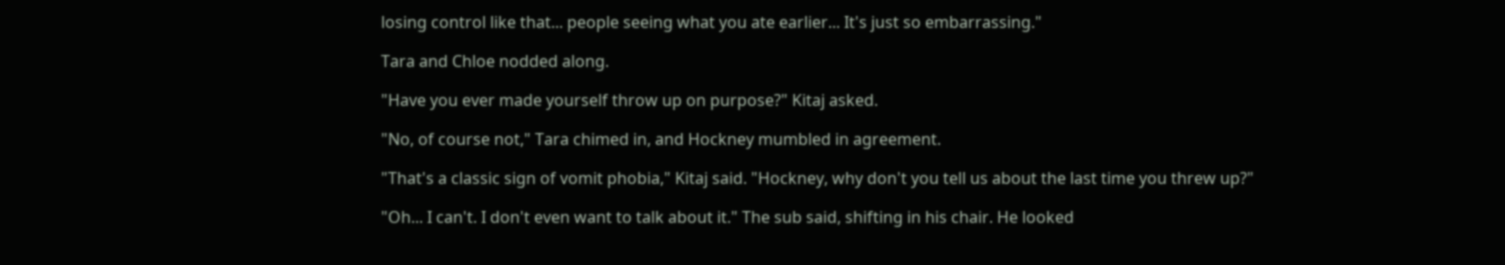losing control like that... people seeing what you ate earlier... It's just so embarrassing."

Tara and Chloe nodded along.

"Have you ever made yourself throw up on purpose?" Kitaj asked.

"No, of course not," Tara chimed in, and Hockney mumbled in agreement.

"That's a classic sign of vomit phobia," Kitaj said. "Hockney, why don't you tell us about the last time you threw up?"

"Oh... I can't. I don't even want to talk about it." The sub said, shifting in his chair. He looked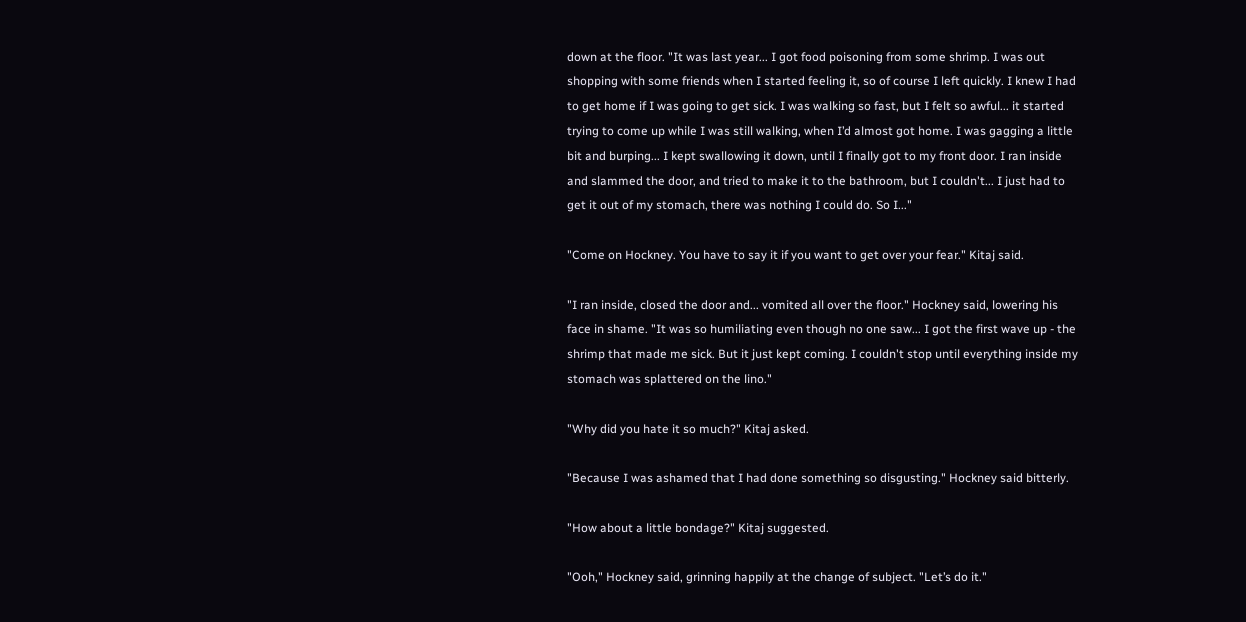down at the floor. "It was last year... I got food poisoning from some shrimp. I was out shopping with some friends when I started feeling it, so of course I left quickly. I knew I had to get home if I was going to get sick. I was walking so fast, but I felt so awful... it started trying to come up while I was still walking, when I’d almost got home. I was gagging a little bit and burping... I kept swallowing it down, until I finally got to my front door. I ran inside and slammed the door, and tried to make it to the bathroom, but I couldn't... I just had to get it out of my stomach, there was nothing I could do. So I..."

"Come on Hockney. You have to say it if you want to get over your fear." Kitaj said.

"I ran inside, closed the door and... vomited all over the floor." Hockney said, lowering his face in shame. "It was so humiliating even though no one saw... I got the first wave up - the shrimp that made me sick. But it just kept coming. I couldn't stop until everything inside my stomach was splattered on the lino."

"Why did you hate it so much?" Kitaj asked.

"Because I was ashamed that I had done something so disgusting." Hockney said bitterly.

"How about a little bondage?" Kitaj suggested.

"Ooh," Hockney said, grinning happily at the change of subject. "Let’s do it."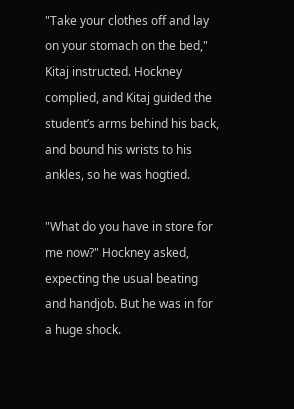"Take your clothes off and lay on your stomach on the bed," Kitaj instructed. Hockney complied, and Kitaj guided the student’s arms behind his back, and bound his wrists to his ankles, so he was hogtied.

"What do you have in store for me now?" Hockney asked, expecting the usual beating and handjob. But he was in for a huge shock.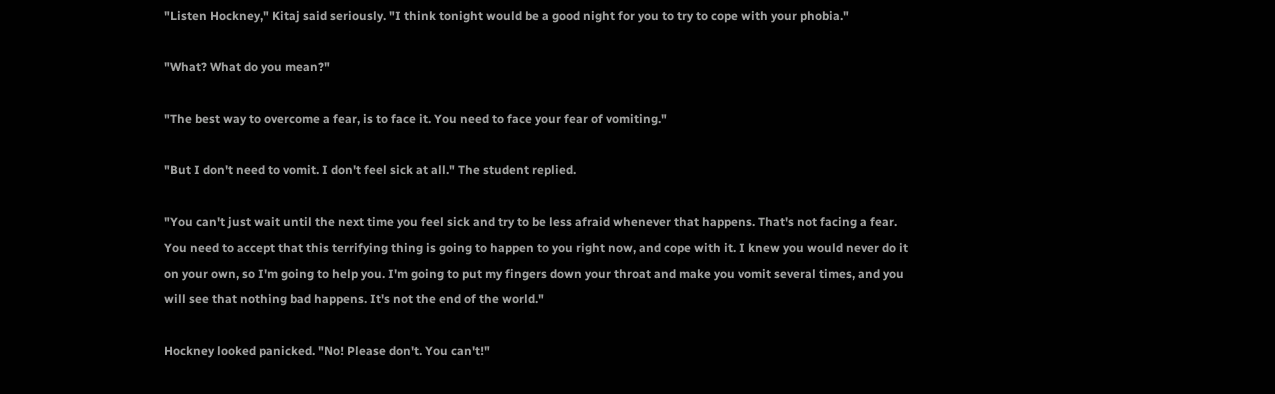"Listen Hockney," Kitaj said seriously. "I think tonight would be a good night for you to try to cope with your phobia."

"What? What do you mean?"

"The best way to overcome a fear, is to face it. You need to face your fear of vomiting."

"But I don't need to vomit. I don't feel sick at all." The student replied.

"You can't just wait until the next time you feel sick and try to be less afraid whenever that happens. That's not facing a fear. You need to accept that this terrifying thing is going to happen to you right now, and cope with it. I knew you would never do it on your own, so I'm going to help you. I'm going to put my fingers down your throat and make you vomit several times, and you will see that nothing bad happens. It's not the end of the world."

Hockney looked panicked. "No! Please don't. You can't!"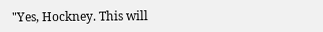"Yes, Hockney. This will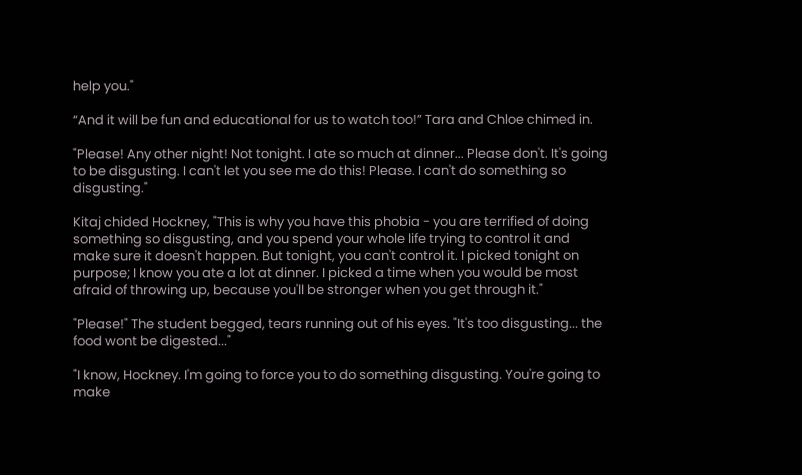help you."

“And it will be fun and educational for us to watch too!” Tara and Chloe chimed in.

"Please! Any other night! Not tonight. I ate so much at dinner... Please don't. It's going to be disgusting. I can't let you see me do this! Please. I can't do something so disgusting."

Kitaj chided Hockney, "This is why you have this phobia - you are terrified of doing something so disgusting, and you spend your whole life trying to control it and make sure it doesn't happen. But tonight, you can't control it. I picked tonight on purpose; I know you ate a lot at dinner. I picked a time when you would be most afraid of throwing up, because you'll be stronger when you get through it."

"Please!" The student begged, tears running out of his eyes. "It's too disgusting... the food wont be digested..."

"I know, Hockney. I'm going to force you to do something disgusting. You're going to make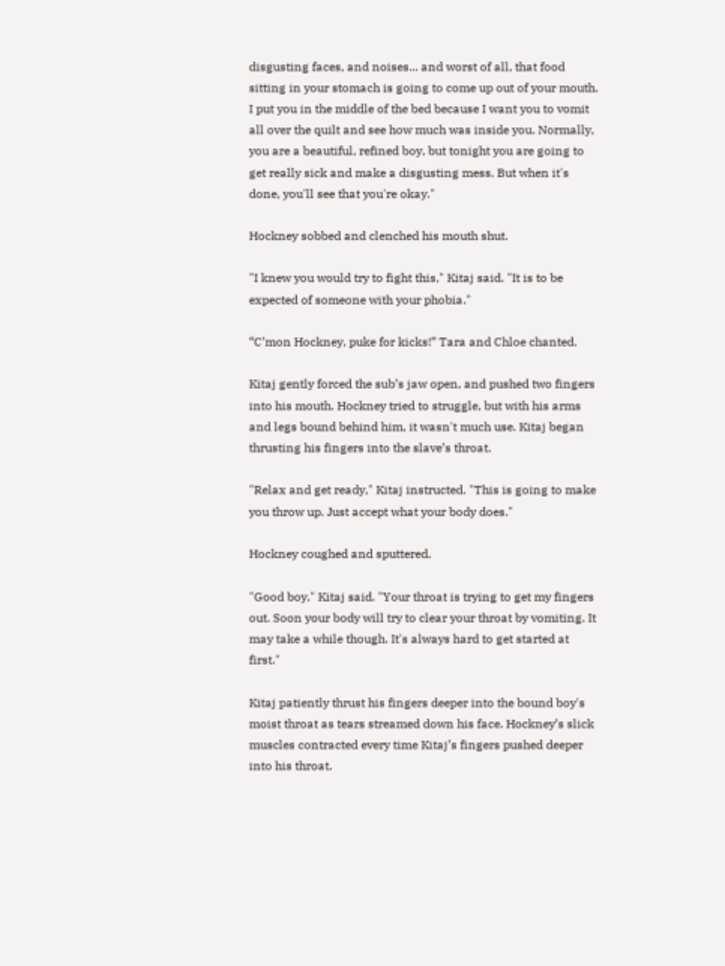disgusting faces, and noises... and worst of all, that food sitting in your stomach is going to come up out of your mouth. I put you in the middle of the bed because I want you to vomit all over the quilt and see how much was inside you. Normally, you are a beautiful, refined boy, but tonight you are going to get really sick and make a disgusting mess. But when it's done, you'll see that you're okay."

Hockney sobbed and clenched his mouth shut.

"I knew you would try to fight this," Kitaj said. "It is to be expected of someone with your phobia."

“C’mon Hockney, puke for kicks!” Tara and Chloe chanted.

Kitaj gently forced the sub’s jaw open, and pushed two fingers into his mouth. Hockney tried to struggle, but with his arms and legs bound behind him, it wasn't much use. Kitaj began thrusting his fingers into the slave’s throat.

"Relax and get ready," Kitaj instructed. "This is going to make you throw up. Just accept what your body does."

Hockney coughed and sputtered.

"Good boy," Kitaj said. "Your throat is trying to get my fingers out. Soon your body will try to clear your throat by vomiting. It may take a while though. It's always hard to get started at first."

Kitaj patiently thrust his fingers deeper into the bound boy's moist throat as tears streamed down his face. Hockney’s slick muscles contracted every time Kitaj’s fingers pushed deeper into his throat.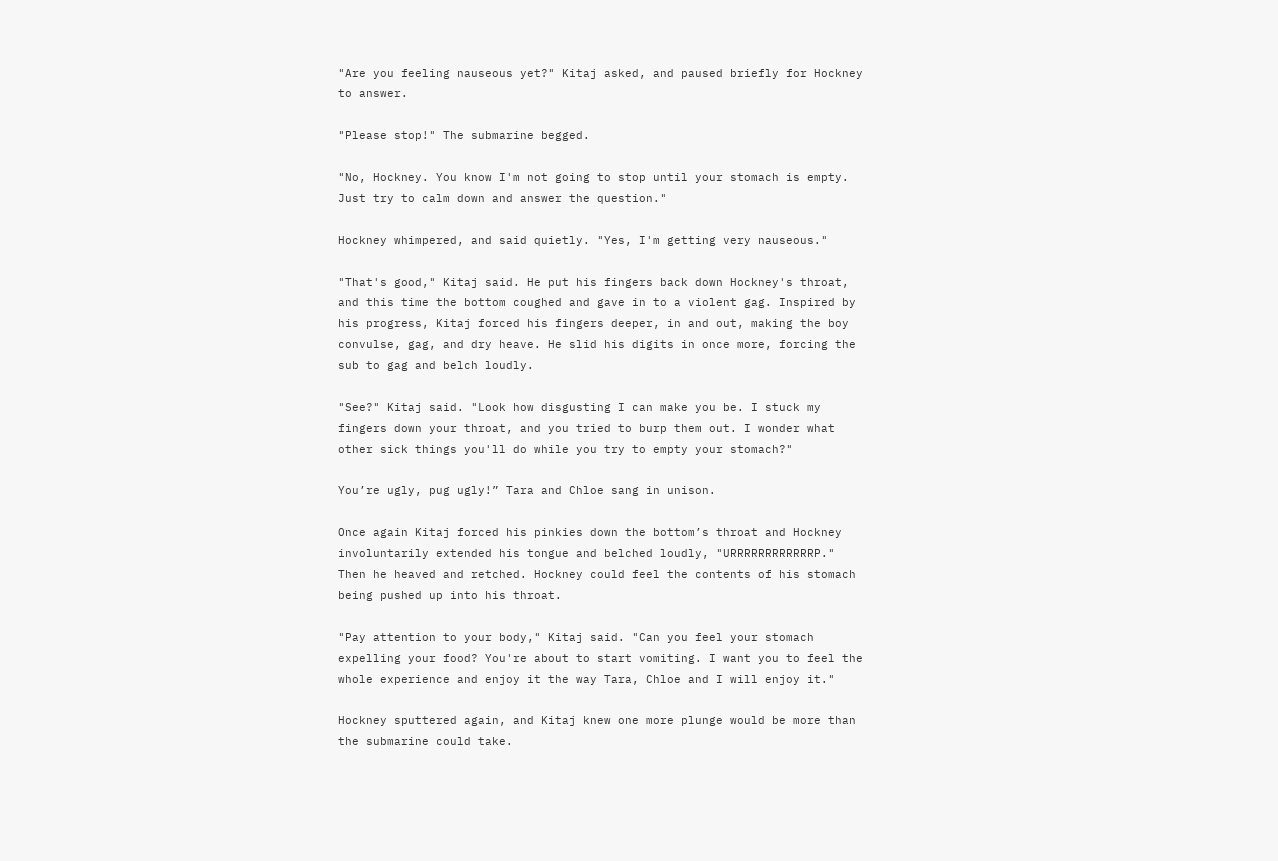"Are you feeling nauseous yet?" Kitaj asked, and paused briefly for Hockney to answer.

"Please stop!" The submarine begged.

"No, Hockney. You know I'm not going to stop until your stomach is empty. Just try to calm down and answer the question."

Hockney whimpered, and said quietly. "Yes, I'm getting very nauseous."

"That's good," Kitaj said. He put his fingers back down Hockney's throat, and this time the bottom coughed and gave in to a violent gag. Inspired by his progress, Kitaj forced his fingers deeper, in and out, making the boy convulse, gag, and dry heave. He slid his digits in once more, forcing the sub to gag and belch loudly.

"See?" Kitaj said. "Look how disgusting I can make you be. I stuck my fingers down your throat, and you tried to burp them out. I wonder what other sick things you'll do while you try to empty your stomach?"

You’re ugly, pug ugly!” Tara and Chloe sang in unison.

Once again Kitaj forced his pinkies down the bottom’s throat and Hockney involuntarily extended his tongue and belched loudly, "URRRRRRRRRRRRP." Then he heaved and retched. Hockney could feel the contents of his stomach being pushed up into his throat.

"Pay attention to your body," Kitaj said. "Can you feel your stomach expelling your food? You're about to start vomiting. I want you to feel the whole experience and enjoy it the way Tara, Chloe and I will enjoy it."

Hockney sputtered again, and Kitaj knew one more plunge would be more than the submarine could take.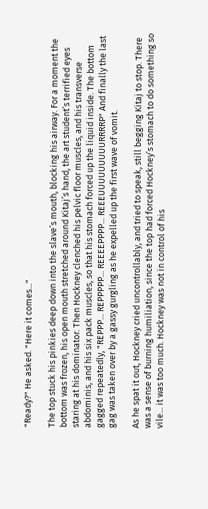"Ready?" He asked. "Here it comes..."

The top stuck his pinkies deep down into the slave’s mouth, blocking his airway. For a moment the bottom was frozen, his open mouth stretched around Kitaj’s hand, the art student’s terrified eyes staring at his dominator. Then Hockney clenched his pelvic floor muscles, and his transverse abdominis, and his six pack muscles, so that his stomach forced up the liquid inside. The bottom gagged repeatedly, "REPPP... REPPPPP... REEEEPPPP... REEEUUUUUUUUURRRRP" And finally the last gag was taken over by a gassy gurgling as he expelled up the first wave of vomit.

As he spat it out, Hockney cried uncontrollably, and tried to speak, still begging Kitaj to stop. There was a sense of burning humiliation, since the top had forced Hockney’s stomach to do something so vile... it was too much. Hockney was not in control of his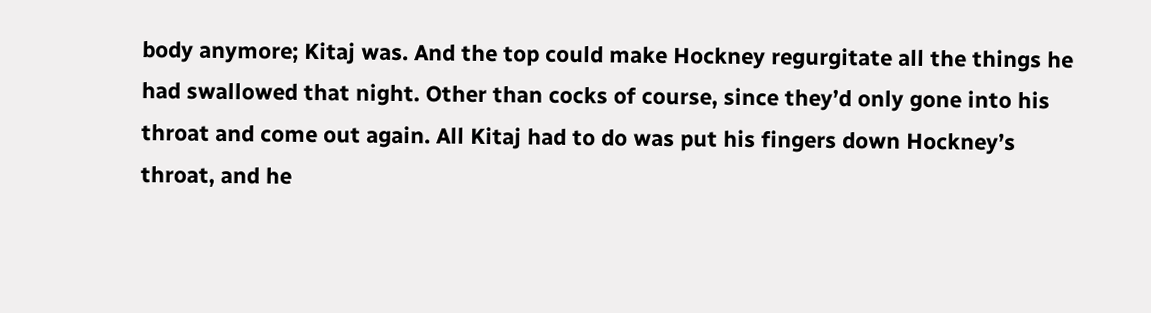body anymore; Kitaj was. And the top could make Hockney regurgitate all the things he had swallowed that night. Other than cocks of course, since they’d only gone into his throat and come out again. All Kitaj had to do was put his fingers down Hockney’s throat, and he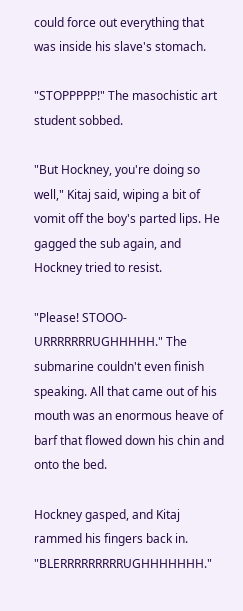could force out everything that was inside his slave's stomach.

"STOPPPPP!" The masochistic art student sobbed.

"But Hockney, you're doing so well," Kitaj said, wiping a bit of vomit off the boy's parted lips. He gagged the sub again, and Hockney tried to resist.

"Please! STOOO-URRRRRRRUGHHHHH." The submarine couldn't even finish speaking. All that came out of his mouth was an enormous heave of barf that flowed down his chin and onto the bed.

Hockney gasped, and Kitaj rammed his fingers back in. "BLERRRRRRRRRUGHHHHHHH."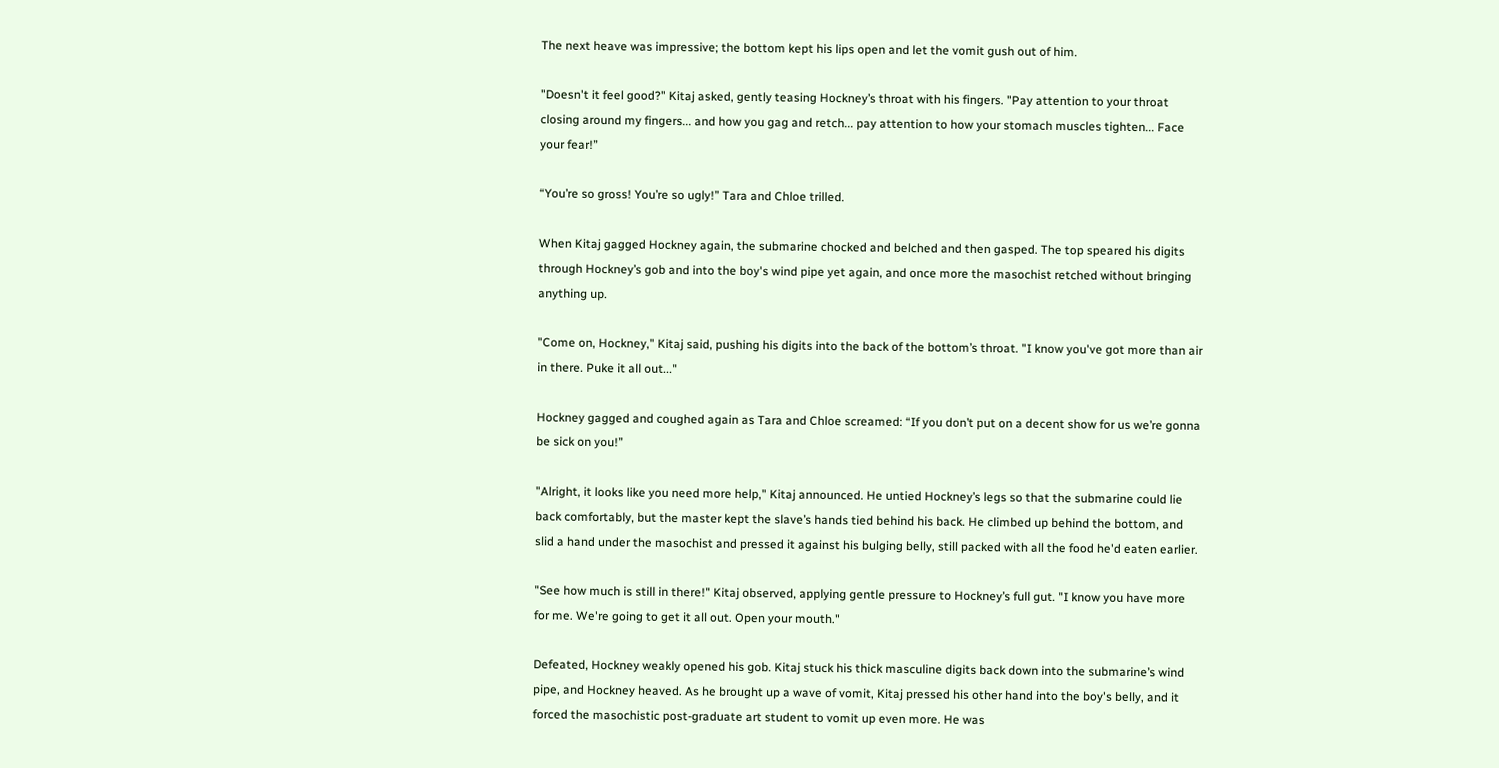The next heave was impressive; the bottom kept his lips open and let the vomit gush out of him.

"Doesn't it feel good?" Kitaj asked, gently teasing Hockney’s throat with his fingers. "Pay attention to your throat closing around my fingers... and how you gag and retch... pay attention to how your stomach muscles tighten... Face your fear!”

“You’re so gross! You’re so ugly!” Tara and Chloe trilled.

When Kitaj gagged Hockney again, the submarine chocked and belched and then gasped. The top speared his digits through Hockney’s gob and into the boy's wind pipe yet again, and once more the masochist retched without bringing anything up.

"Come on, Hockney," Kitaj said, pushing his digits into the back of the bottom’s throat. "I know you've got more than air in there. Puke it all out..."

Hockney gagged and coughed again as Tara and Chloe screamed: “If you don’t put on a decent show for us we’re gonna be sick on you!”

"Alright, it looks like you need more help," Kitaj announced. He untied Hockney’s legs so that the submarine could lie back comfortably, but the master kept the slave’s hands tied behind his back. He climbed up behind the bottom, and slid a hand under the masochist and pressed it against his bulging belly, still packed with all the food he'd eaten earlier.

"See how much is still in there!" Kitaj observed, applying gentle pressure to Hockney’s full gut. "I know you have more for me. We're going to get it all out. Open your mouth."

Defeated, Hockney weakly opened his gob. Kitaj stuck his thick masculine digits back down into the submarine’s wind pipe, and Hockney heaved. As he brought up a wave of vomit, Kitaj pressed his other hand into the boy's belly, and it forced the masochistic post-graduate art student to vomit up even more. He was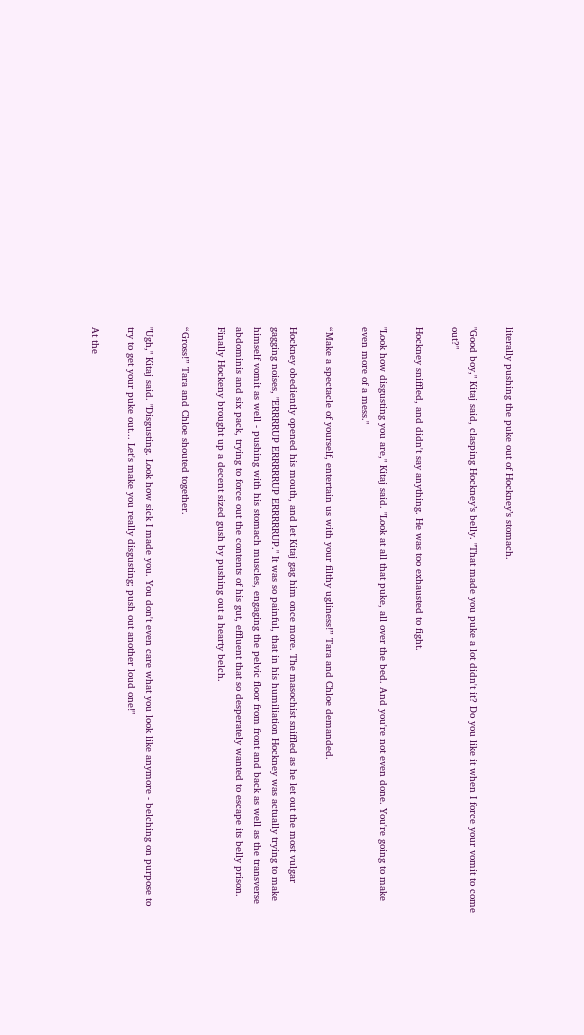literally pushing the puke out of Hockney’s stomach.

"Good boy," Kitaj said, clasping Hockney’s belly. "That made you puke a lot didn't it? Do you like it when I force your vomit to come out?"

Hockney sniffled, and didn't say anything. He was too exhausted to fight.

"Look how disgusting you are," Kitaj said. "Look at all that puke, all over the bed. And you're not even done. You're going to make even more of a mess."

“Make a spectacle of yourself, entertain us with your filthy ugliness!” Tara and Chloe demanded.

Hockney obediently opened his mouth, and let Kitaj gag him once more. The masochist sniffled as he let out the most vulgar gagging noises, "ERRRRUP ERRRRRUP ERRRRRUP." It was so painful, that in his humiliation Hockney was actually trying to make himself vomit as well - pushing with his stomach muscles, engaging the pelvic floor from front and back as well as the transverse abdominis and six pack, trying to force out the contents of his gut, effluent that so desperately wanted to escape its belly prison. Finally Hockeny brought up a decent sized gush by pushing out a hearty belch.

“Gross!” Tara and Chloe shouted together.

"Ugh," Kitaj said. "Disgusting. Look how sick I made you. You don't even care what you look like anymore - belching on purpose to try to get your puke out... Let's make you really disgusting; push out another loud one!"

At the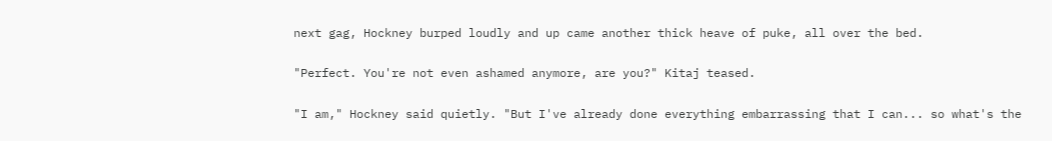next gag, Hockney burped loudly and up came another thick heave of puke, all over the bed.

"Perfect. You're not even ashamed anymore, are you?" Kitaj teased.

"I am," Hockney said quietly. "But I've already done everything embarrassing that I can... so what's the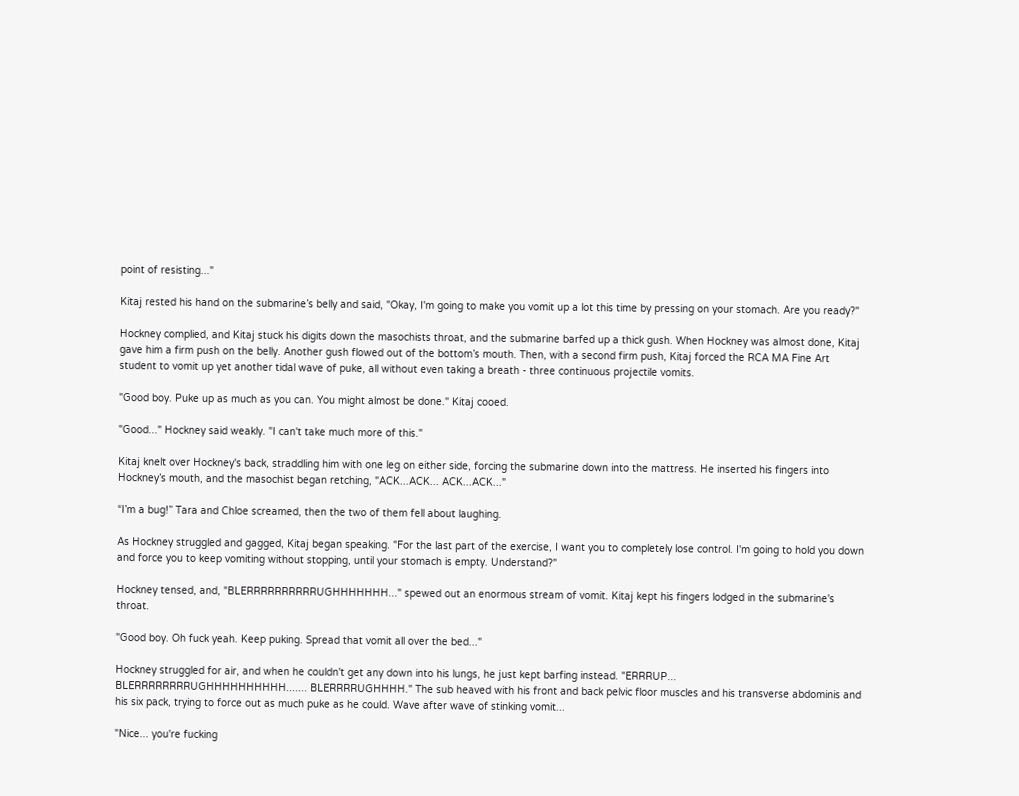point of resisting..."

Kitaj rested his hand on the submarine’s belly and said, "Okay, I'm going to make you vomit up a lot this time by pressing on your stomach. Are you ready?"

Hockney complied, and Kitaj stuck his digits down the masochists throat, and the submarine barfed up a thick gush. When Hockney was almost done, Kitaj gave him a firm push on the belly. Another gush flowed out of the bottom’s mouth. Then, with a second firm push, Kitaj forced the RCA MA Fine Art student to vomit up yet another tidal wave of puke, all without even taking a breath - three continuous projectile vomits.

"Good boy. Puke up as much as you can. You might almost be done." Kitaj cooed.

"Good..." Hockney said weakly. "I can't take much more of this."

Kitaj knelt over Hockney's back, straddling him with one leg on either side, forcing the submarine down into the mattress. He inserted his fingers into Hockney’s mouth, and the masochist began retching, "ACK...ACK... ACK...ACK..."

“I’m a bug!” Tara and Chloe screamed, then the two of them fell about laughing.

As Hockney struggled and gagged, Kitaj began speaking. "For the last part of the exercise, I want you to completely lose control. I'm going to hold you down and force you to keep vomiting without stopping, until your stomach is empty. Understand?"

Hockney tensed, and, "BLERRRRRRRRRRUGHHHHHHH..." spewed out an enormous stream of vomit. Kitaj kept his fingers lodged in the submarine's throat.

"Good boy. Oh fuck yeah. Keep puking. Spread that vomit all over the bed..."

Hockney struggled for air, and when he couldn't get any down into his lungs, he just kept barfing instead. "ERRRUP... BLERRRRRRRRUGHHHHHHHHHH....... BLERRRRUGHHHH." The sub heaved with his front and back pelvic floor muscles and his transverse abdominis and his six pack, trying to force out as much puke as he could. Wave after wave of stinking vomit...

"Nice... you're fucking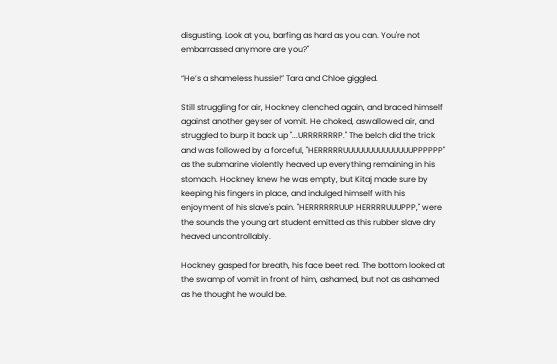disgusting. Look at you, barfing as hard as you can. You're not embarrassed anymore are you?"

“He’s a shameless hussie!” Tara and Chloe giggled.

Still struggling for air, Hockney clenched again, and braced himself against another geyser of vomit. He choked, aswallowed air, and struggled to burp it back up "...URRRRRRRP." The belch did the trick and was followed by a forceful, "HERRRRRUUUUUUUUUUUUUUPPPPPP" as the submarine violently heaved up everything remaining in his stomach. Hockney knew he was empty, but Kitaj made sure by keeping his fingers in place, and indulged himself with his enjoyment of his slave's pain. "HERRRRRRUUP HERRRRUUUPPP," were the sounds the young art student emitted as this rubber slave dry heaved uncontrollably.

Hockney gasped for breath, his face beet red. The bottom looked at the swamp of vomit in front of him, ashamed, but not as ashamed as he thought he would be.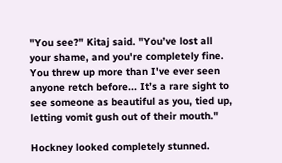"You see?" Kitaj said. "You’ve lost all your shame, and you're completely fine. You threw up more than I've ever seen anyone retch before... It’s a rare sight to see someone as beautiful as you, tied up, letting vomit gush out of their mouth."

Hockney looked completely stunned.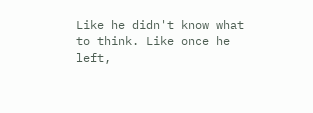Like he didn't know what to think. Like once he left,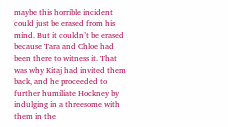maybe this horrible incident could just be erased from his mind. But it couldn’t be erased because Tara and Chloe had been there to witness it. That was why Kitaj had invited them back, and he proceeded to further humiliate Hockney by indulging in a threesome with them in the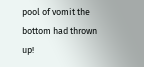pool of vomit the bottom had thrown up!